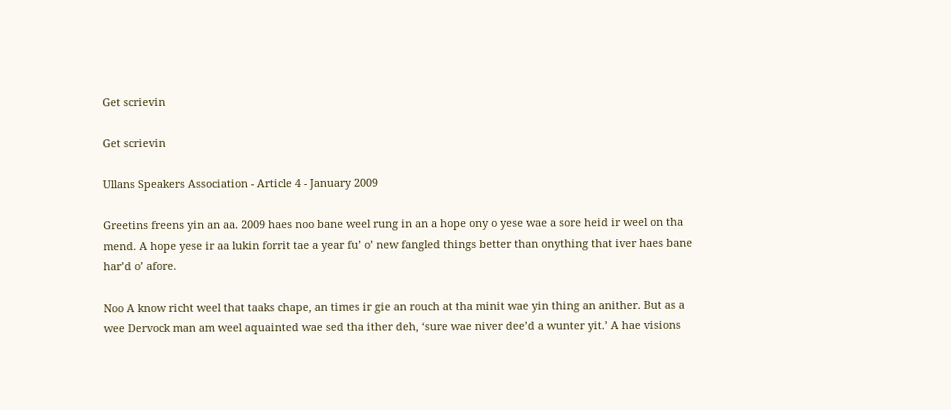Get scrievin

Get scrievin

Ullans Speakers Association - Article 4 - January 2009

Greetins freens yin an aa. 2009 haes noo bane weel rung in an a hope ony o yese wae a sore heid ir weel on tha mend. A hope yese ir aa lukin forrit tae a year fu’ o’ new fangled things better than onything that iver haes bane har’d o’ afore.

Noo A know richt weel that taaks chape, an times ir gie an rouch at tha minit wae yin thing an anither. But as a wee Dervock man am weel aquainted wae sed tha ither deh, ‘sure wae niver dee’d a wunter yit.’ A hae visions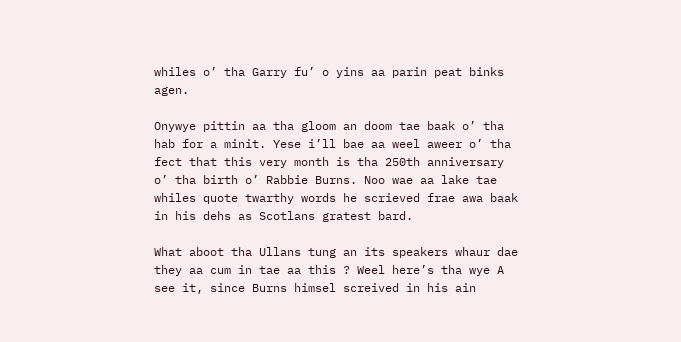whiles o’ tha Garry fu’ o yins aa parin peat binks agen.

Onywye pittin aa tha gloom an doom tae baak o’ tha hab for a minit. Yese i’ll bae aa weel aweer o’ tha fect that this very month is tha 250th anniversary o’ tha birth o’ Rabbie Burns. Noo wae aa lake tae whiles quote twarthy words he scrieved frae awa baak in his dehs as Scotlans gratest bard.

What aboot tha Ullans tung an its speakers whaur dae they aa cum in tae aa this ? Weel here’s tha wye A see it, since Burns himsel screived in his ain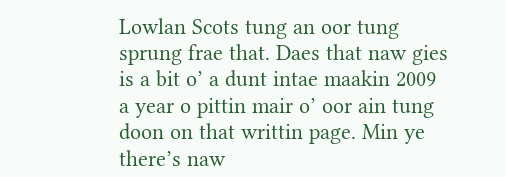Lowlan Scots tung an oor tung sprung frae that. Daes that naw gies is a bit o’ a dunt intae maakin 2009 a year o pittin mair o’ oor ain tung doon on that writtin page. Min ye there’s naw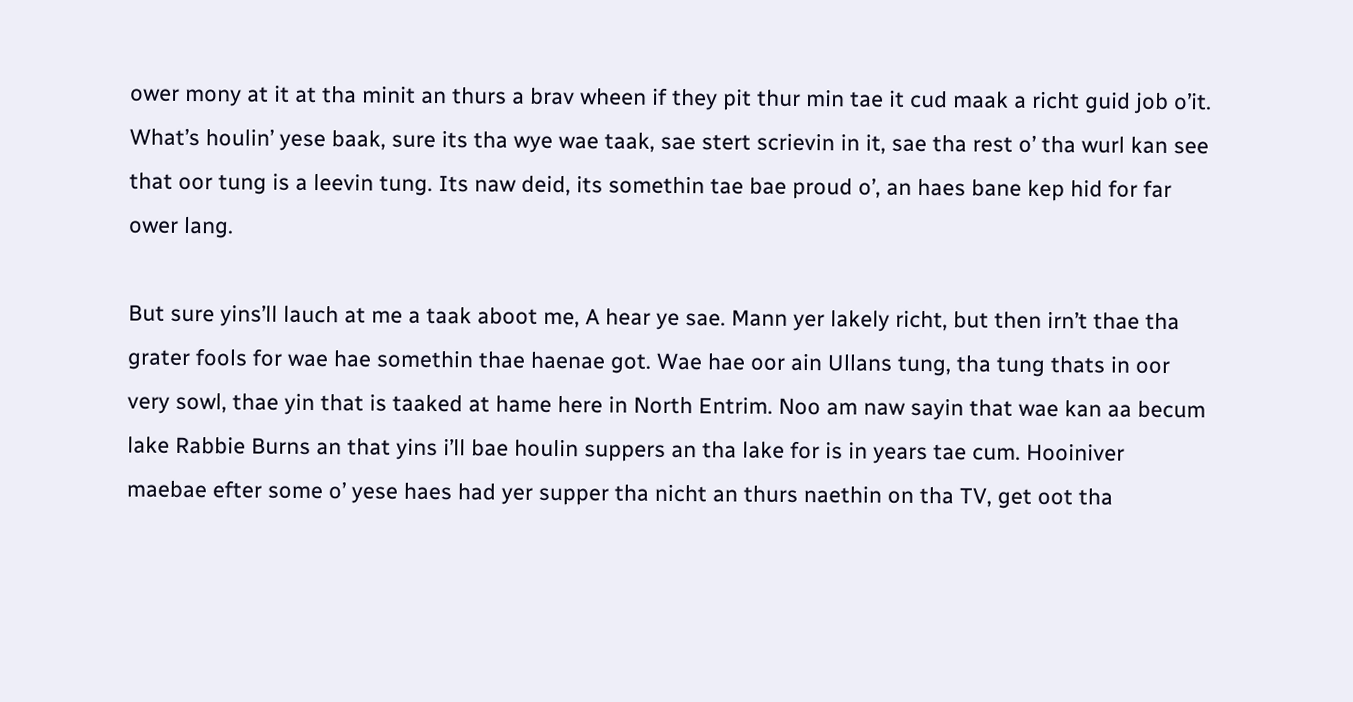ower mony at it at tha minit an thurs a brav wheen if they pit thur min tae it cud maak a richt guid job o’it. What’s houlin’ yese baak, sure its tha wye wae taak, sae stert scrievin in it, sae tha rest o’ tha wurl kan see that oor tung is a leevin tung. Its naw deid, its somethin tae bae proud o’, an haes bane kep hid for far ower lang.

But sure yins’ll lauch at me a taak aboot me, A hear ye sae. Mann yer lakely richt, but then irn’t thae tha grater fools for wae hae somethin thae haenae got. Wae hae oor ain Ullans tung, tha tung thats in oor very sowl, thae yin that is taaked at hame here in North Entrim. Noo am naw sayin that wae kan aa becum lake Rabbie Burns an that yins i’ll bae houlin suppers an tha lake for is in years tae cum. Hooiniver maebae efter some o’ yese haes had yer supper tha nicht an thurs naethin on tha TV, get oot tha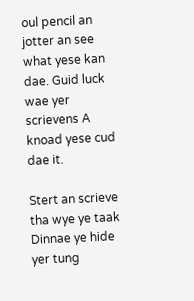oul pencil an jotter an see what yese kan dae. Guid luck wae yer scrievens A knoad yese cud dae it.

Stert an scrieve tha wye ye taak
Dinnae ye hide yer tung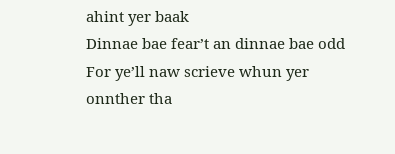ahint yer baak
Dinnae bae fear’t an dinnae bae odd
For ye’ll naw scrieve whun yer onnther tha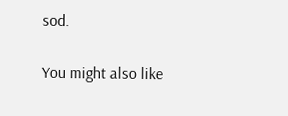sod.

You might also like